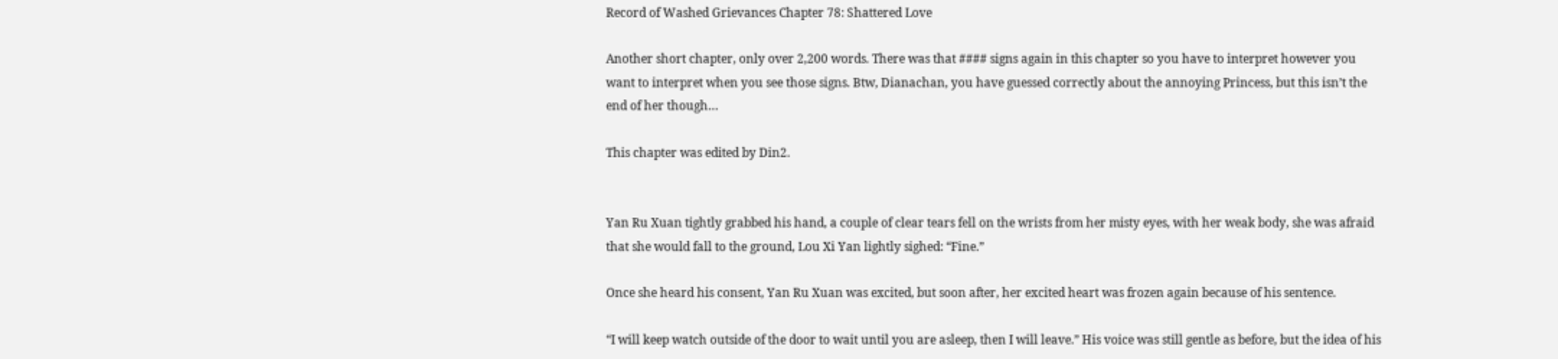Record of Washed Grievances Chapter 78: Shattered Love

Another short chapter, only over 2,200 words. There was that #### signs again in this chapter so you have to interpret however you want to interpret when you see those signs. Btw, Dianachan, you have guessed correctly about the annoying Princess, but this isn’t the end of her though…

This chapter was edited by Din2.


Yan Ru Xuan tightly grabbed his hand, a couple of clear tears fell on the wrists from her misty eyes, with her weak body, she was afraid that she would fall to the ground, Lou Xi Yan lightly sighed: “Fine.”

Once she heard his consent, Yan Ru Xuan was excited, but soon after, her excited heart was frozen again because of his sentence.

“I will keep watch outside of the door to wait until you are asleep, then I will leave.” His voice was still gentle as before, but the idea of his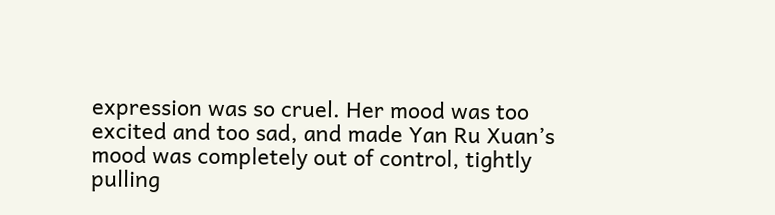expression was so cruel. Her mood was too excited and too sad, and made Yan Ru Xuan’s mood was completely out of control, tightly pulling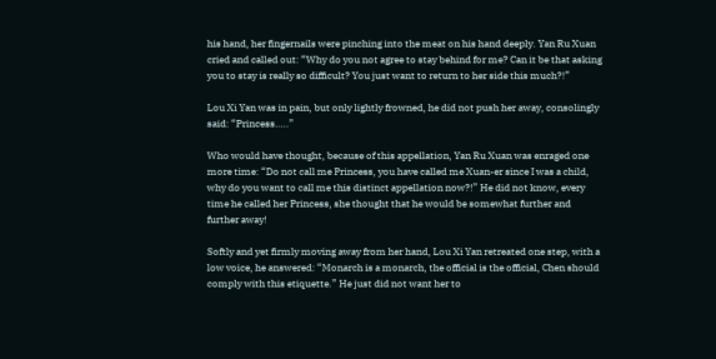his hand, her fingernails were pinching into the meat on his hand deeply. Yan Ru Xuan cried and called out: “Why do you not agree to stay behind for me? Can it be that asking you to stay is really so difficult? You just want to return to her side this much?!”

Lou Xi Yan was in pain, but only lightly frowned, he did not push her away, consolingly said: “Princess…..”

Who would have thought, because of this appellation, Yan Ru Xuan was enraged one more time: “Do not call me Princess, you have called me Xuan-er since I was a child, why do you want to call me this distinct appellation now?!” He did not know, every time he called her Princess, she thought that he would be somewhat further and further away!

Softly and yet firmly moving away from her hand, Lou Xi Yan retreated one step, with a low voice, he answered: “Monarch is a monarch, the official is the official, Chen should comply with this etiquette.” He just did not want her to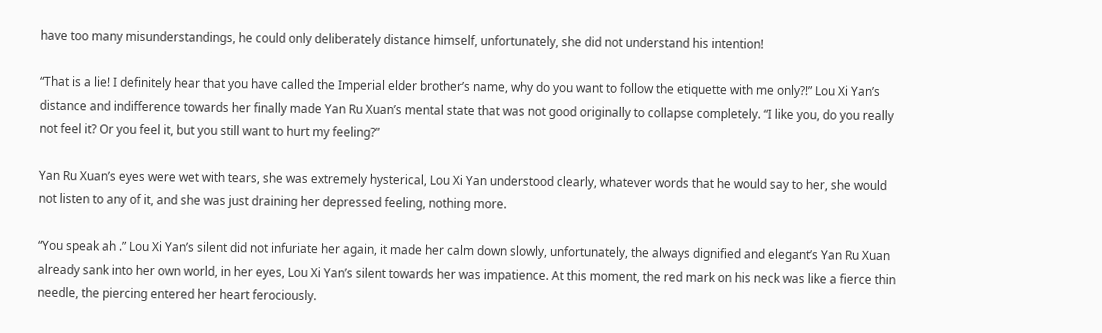have too many misunderstandings, he could only deliberately distance himself, unfortunately, she did not understand his intention!

“That is a lie! I definitely hear that you have called the Imperial elder brother’s name, why do you want to follow the etiquette with me only?!” Lou Xi Yan’s distance and indifference towards her finally made Yan Ru Xuan’s mental state that was not good originally to collapse completely. “I like you, do you really not feel it? Or you feel it, but you still want to hurt my feeling?”

Yan Ru Xuan’s eyes were wet with tears, she was extremely hysterical, Lou Xi Yan understood clearly, whatever words that he would say to her, she would not listen to any of it, and she was just draining her depressed feeling, nothing more.

“You speak ah .” Lou Xi Yan’s silent did not infuriate her again, it made her calm down slowly, unfortunately, the always dignified and elegant’s Yan Ru Xuan already sank into her own world, in her eyes, Lou Xi Yan’s silent towards her was impatience. At this moment, the red mark on his neck was like a fierce thin needle, the piercing entered her heart ferociously.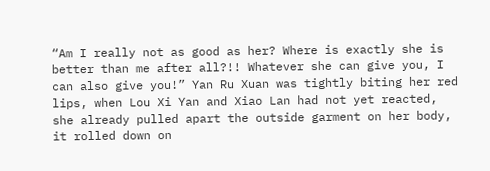“Am I really not as good as her? Where is exactly she is better than me after all?!! Whatever she can give you, I can also give you!” Yan Ru Xuan was tightly biting her red lips, when Lou Xi Yan and Xiao Lan had not yet reacted, she already pulled apart the outside garment on her body, it rolled down on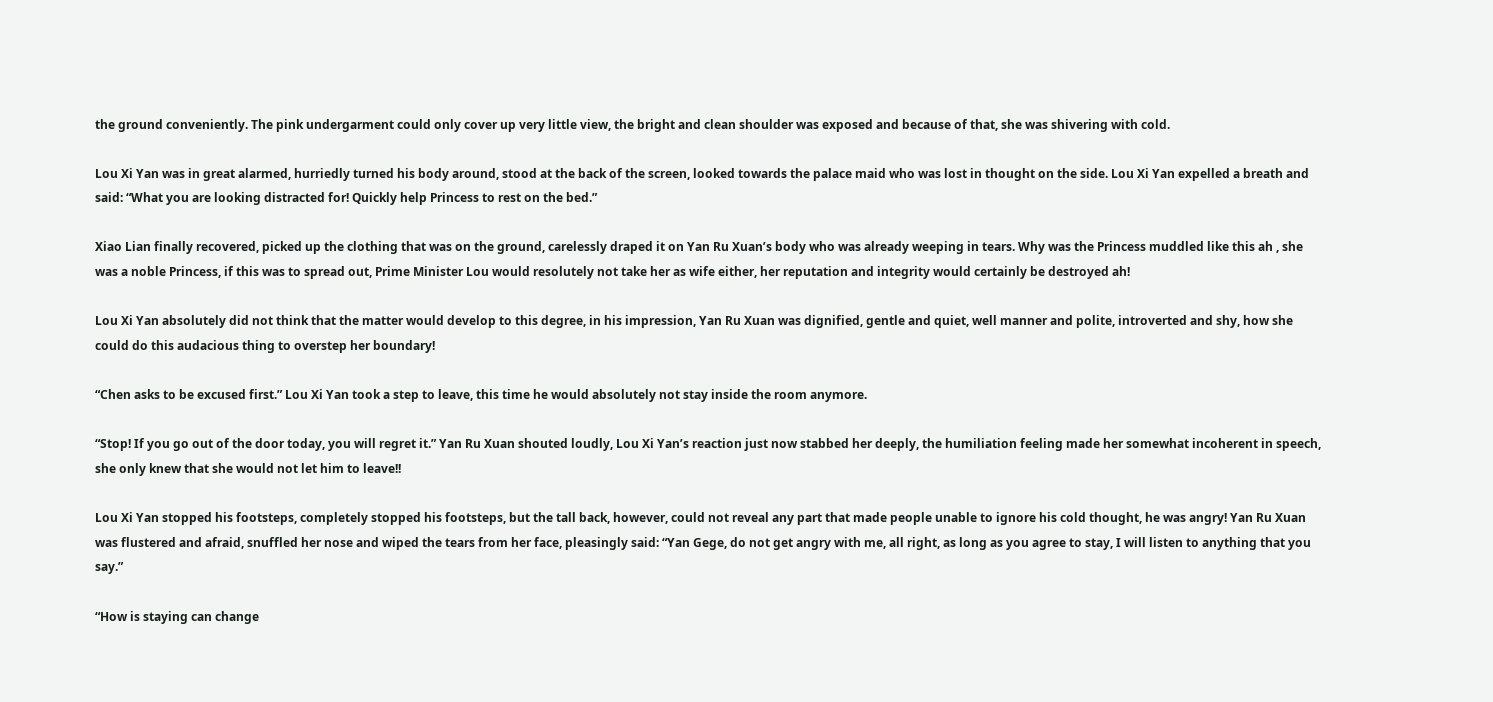the ground conveniently. The pink undergarment could only cover up very little view, the bright and clean shoulder was exposed and because of that, she was shivering with cold.

Lou Xi Yan was in great alarmed, hurriedly turned his body around, stood at the back of the screen, looked towards the palace maid who was lost in thought on the side. Lou Xi Yan expelled a breath and said: “What you are looking distracted for! Quickly help Princess to rest on the bed.”

Xiao Lian finally recovered, picked up the clothing that was on the ground, carelessly draped it on Yan Ru Xuan’s body who was already weeping in tears. Why was the Princess muddled like this ah , she was a noble Princess, if this was to spread out, Prime Minister Lou would resolutely not take her as wife either, her reputation and integrity would certainly be destroyed ah!

Lou Xi Yan absolutely did not think that the matter would develop to this degree, in his impression, Yan Ru Xuan was dignified, gentle and quiet, well manner and polite, introverted and shy, how she could do this audacious thing to overstep her boundary!

“Chen asks to be excused first.” Lou Xi Yan took a step to leave, this time he would absolutely not stay inside the room anymore.

“Stop! If you go out of the door today, you will regret it.” Yan Ru Xuan shouted loudly, Lou Xi Yan’s reaction just now stabbed her deeply, the humiliation feeling made her somewhat incoherent in speech, she only knew that she would not let him to leave!!

Lou Xi Yan stopped his footsteps, completely stopped his footsteps, but the tall back, however, could not reveal any part that made people unable to ignore his cold thought, he was angry! Yan Ru Xuan was flustered and afraid, snuffled her nose and wiped the tears from her face, pleasingly said: “Yan Gege, do not get angry with me, all right, as long as you agree to stay, I will listen to anything that you say.”

“How is staying can change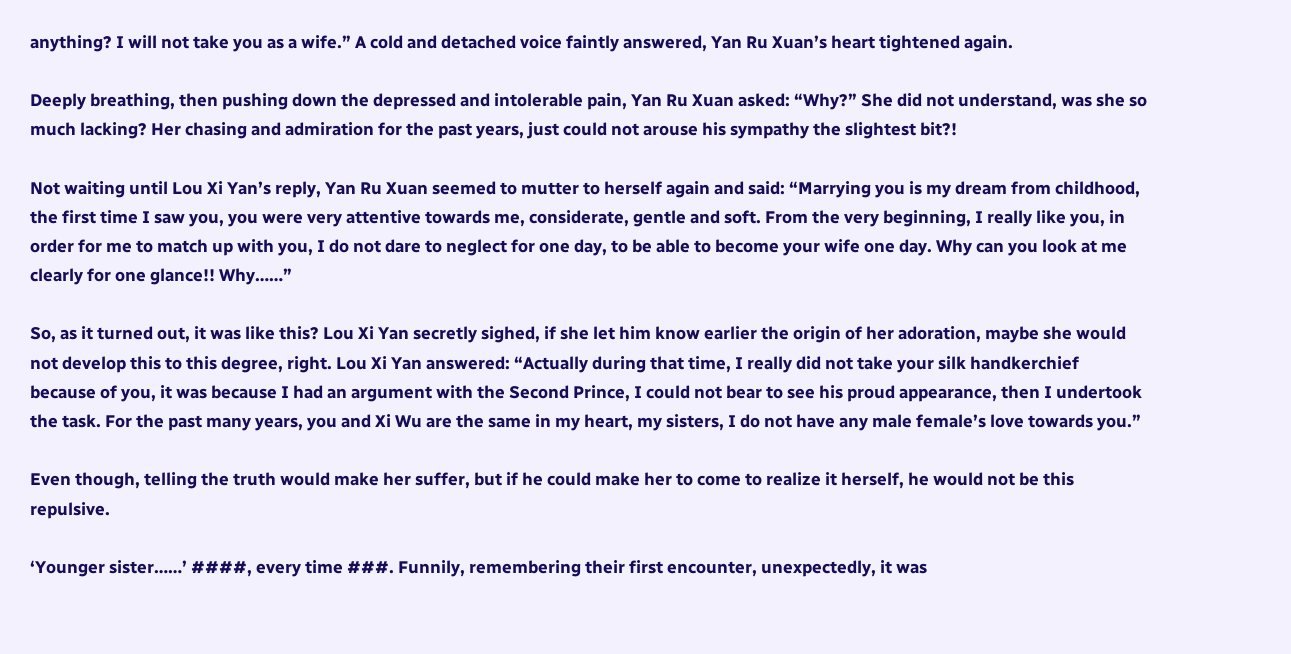anything? I will not take you as a wife.” A cold and detached voice faintly answered, Yan Ru Xuan’s heart tightened again.

Deeply breathing, then pushing down the depressed and intolerable pain, Yan Ru Xuan asked: “Why?” She did not understand, was she so much lacking? Her chasing and admiration for the past years, just could not arouse his sympathy the slightest bit?!

Not waiting until Lou Xi Yan’s reply, Yan Ru Xuan seemed to mutter to herself again and said: “Marrying you is my dream from childhood, the first time I saw you, you were very attentive towards me, considerate, gentle and soft. From the very beginning, I really like you, in order for me to match up with you, I do not dare to neglect for one day, to be able to become your wife one day. Why can you look at me clearly for one glance!! Why……”

So, as it turned out, it was like this? Lou Xi Yan secretly sighed, if she let him know earlier the origin of her adoration, maybe she would not develop this to this degree, right. Lou Xi Yan answered: “Actually during that time, I really did not take your silk handkerchief because of you, it was because I had an argument with the Second Prince, I could not bear to see his proud appearance, then I undertook the task. For the past many years, you and Xi Wu are the same in my heart, my sisters, I do not have any male female’s love towards you.”

Even though, telling the truth would make her suffer, but if he could make her to come to realize it herself, he would not be this repulsive.

‘Younger sister……’ ####, every time ###. Funnily, remembering their first encounter, unexpectedly, it was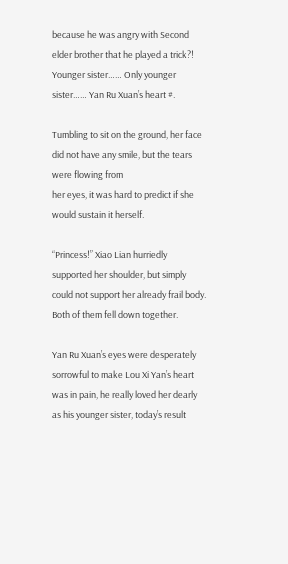because he was angry with Second elder brother that he played a trick?! Younger sister…… Only younger sister…… Yan Ru Xuan’s heart #.

Tumbling to sit on the ground, her face did not have any smile, but the tears were flowing from
her eyes, it was hard to predict if she would sustain it herself.

“Princess!” Xiao Lian hurriedly supported her shoulder, but simply could not support her already frail body. Both of them fell down together.

Yan Ru Xuan’s eyes were desperately sorrowful to make Lou Xi Yan’s heart was in pain, he really loved her dearly as his younger sister, today’s result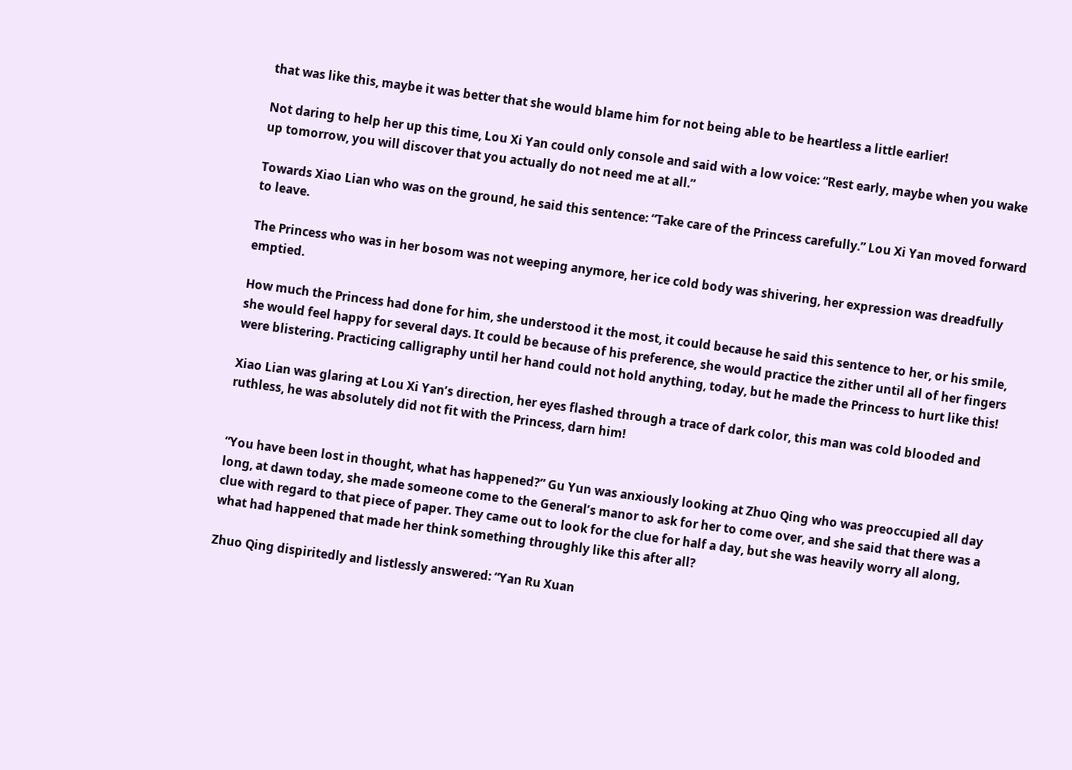that was like this, maybe it was better that she would blame him for not being able to be heartless a little earlier!

Not daring to help her up this time, Lou Xi Yan could only console and said with a low voice: “Rest early, maybe when you wake up tomorrow, you will discover that you actually do not need me at all.”

Towards Xiao Lian who was on the ground, he said this sentence: “Take care of the Princess carefully.” Lou Xi Yan moved forward to leave.

The Princess who was in her bosom was not weeping anymore, her ice cold body was shivering, her expression was dreadfully emptied.

How much the Princess had done for him, she understood it the most, it could because he said this sentence to her, or his smile, she would feel happy for several days. It could be because of his preference, she would practice the zither until all of her fingers were blistering. Practicing calligraphy until her hand could not hold anything, today, but he made the Princess to hurt like this!

Xiao Lian was glaring at Lou Xi Yan’s direction, her eyes flashed through a trace of dark color, this man was cold blooded and ruthless, he was absolutely did not fit with the Princess, darn him!


“You have been lost in thought, what has happened?” Gu Yun was anxiously looking at Zhuo Qing who was preoccupied all day long, at dawn today, she made someone come to the General’s manor to ask for her to come over, and she said that there was a clue with regard to that piece of paper. They came out to look for the clue for half a day, but she was heavily worry all along, what had happened that made her think something throughly like this after all?

Zhuo Qing dispiritedly and listlessly answered: “Yan Ru Xuan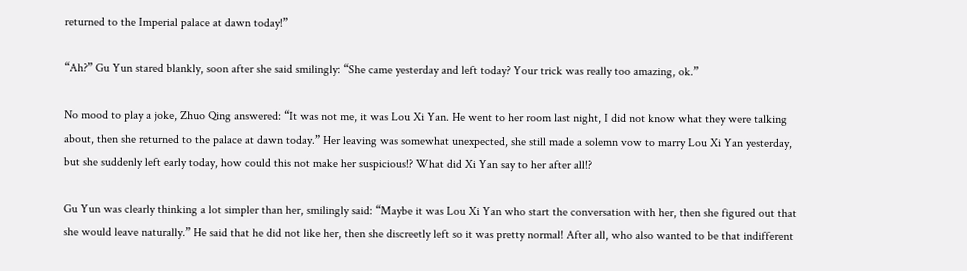returned to the Imperial palace at dawn today!”

“Ah?” Gu Yun stared blankly, soon after she said smilingly: “She came yesterday and left today? Your trick was really too amazing, ok.”

No mood to play a joke, Zhuo Qing answered: “It was not me, it was Lou Xi Yan. He went to her room last night, I did not know what they were talking about, then she returned to the palace at dawn today.” Her leaving was somewhat unexpected, she still made a solemn vow to marry Lou Xi Yan yesterday, but she suddenly left early today, how could this not make her suspicious!? What did Xi Yan say to her after all!?

Gu Yun was clearly thinking a lot simpler than her, smilingly said: “Maybe it was Lou Xi Yan who start the conversation with her, then she figured out that she would leave naturally.” He said that he did not like her, then she discreetly left so it was pretty normal! After all, who also wanted to be that indifferent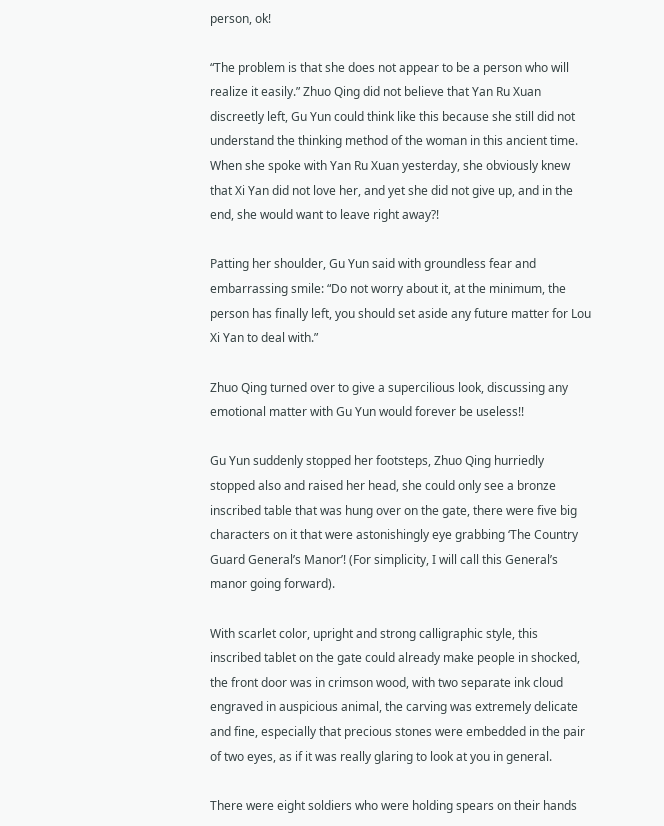person, ok!

“The problem is that she does not appear to be a person who will realize it easily.” Zhuo Qing did not believe that Yan Ru Xuan discreetly left, Gu Yun could think like this because she still did not understand the thinking method of the woman in this ancient time. When she spoke with Yan Ru Xuan yesterday, she obviously knew that Xi Yan did not love her, and yet she did not give up, and in the end, she would want to leave right away?!

Patting her shoulder, Gu Yun said with groundless fear and embarrassing smile: “Do not worry about it, at the minimum, the person has finally left, you should set aside any future matter for Lou Xi Yan to deal with.”

Zhuo Qing turned over to give a supercilious look, discussing any emotional matter with Gu Yun would forever be useless!!

Gu Yun suddenly stopped her footsteps, Zhuo Qing hurriedly stopped also and raised her head, she could only see a bronze inscribed table that was hung over on the gate, there were five big characters on it that were astonishingly eye grabbing ‘The Country Guard General’s Manor’! (For simplicity, I will call this General’s manor going forward).

With scarlet color, upright and strong calligraphic style, this inscribed tablet on the gate could already make people in shocked, the front door was in crimson wood, with two separate ink cloud engraved in auspicious animal, the carving was extremely delicate and fine, especially that precious stones were embedded in the pair of two eyes, as if it was really glaring to look at you in general.

There were eight soldiers who were holding spears on their hands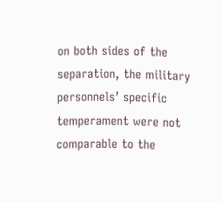on both sides of the separation, the military personnels’ specific temperament were not comparable to the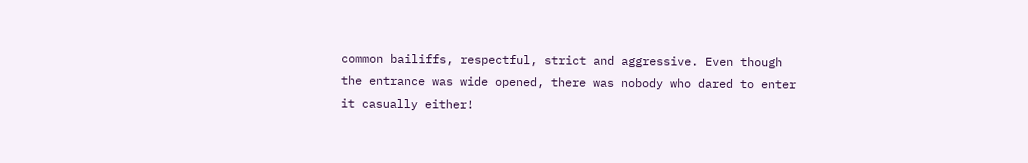common bailiffs, respectful, strict and aggressive. Even though the entrance was wide opened, there was nobody who dared to enter it casually either!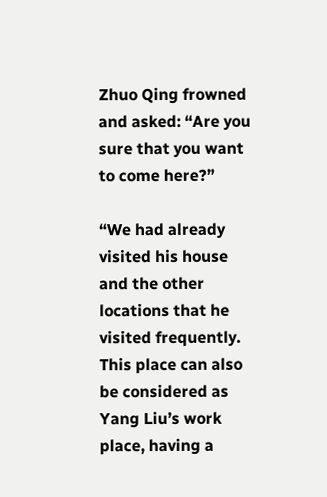Zhuo Qing frowned and asked: “Are you sure that you want to come here?”

“We had already visited his house and the other locations that he visited frequently. This place can also be considered as Yang Liu’s work place, having a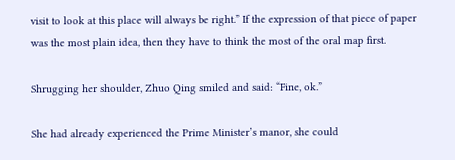visit to look at this place will always be right.” If the expression of that piece of paper was the most plain idea, then they have to think the most of the oral map first.

Shrugging her shoulder, Zhuo Qing smiled and said: “Fine, ok.”

She had already experienced the Prime Minister’s manor, she could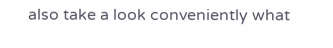also take a look conveniently what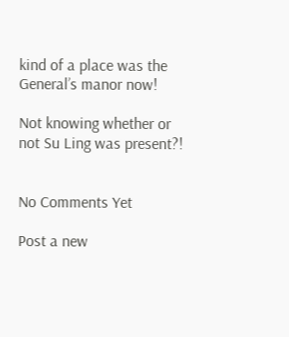kind of a place was the General’s manor now!

Not knowing whether or not Su Ling was present?!


No Comments Yet

Post a new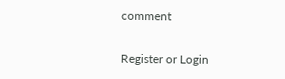comment

Register or Login